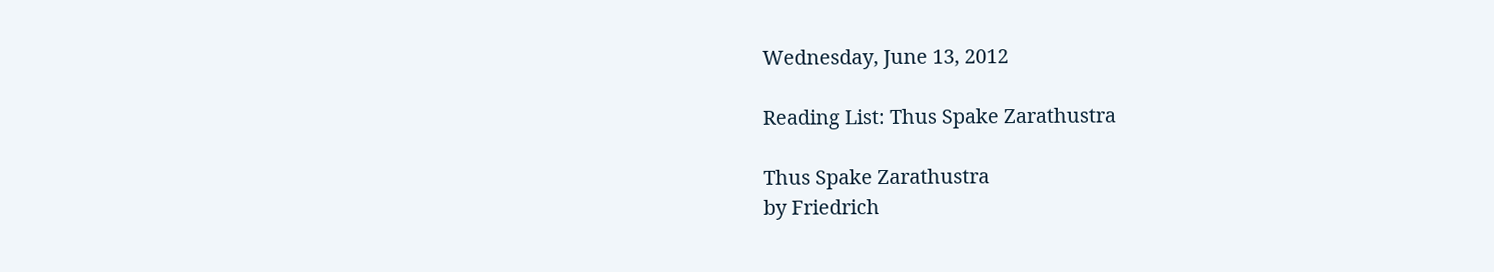Wednesday, June 13, 2012

Reading List: Thus Spake Zarathustra

Thus Spake Zarathustra
by Friedrich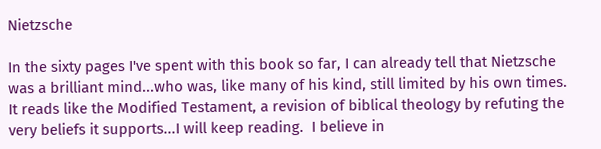Nietzsche

In the sixty pages I've spent with this book so far, I can already tell that Nietzsche was a brilliant mind...who was, like many of his kind, still limited by his own times.  It reads like the Modified Testament, a revision of biblical theology by refuting the very beliefs it supports...I will keep reading.  I believe in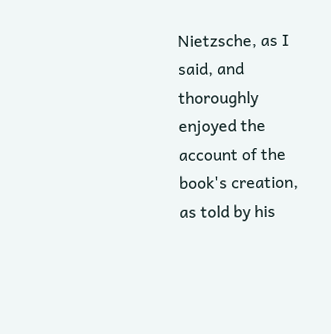Nietzsche, as I said, and thoroughly enjoyed the account of the book's creation, as told by his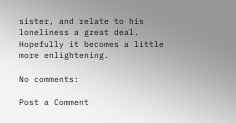sister, and relate to his loneliness a great deal.  Hopefully it becomes a little more enlightening.

No comments:

Post a Comment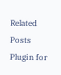Related Posts Plugin for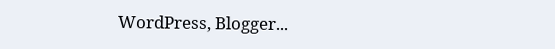WordPress, Blogger...